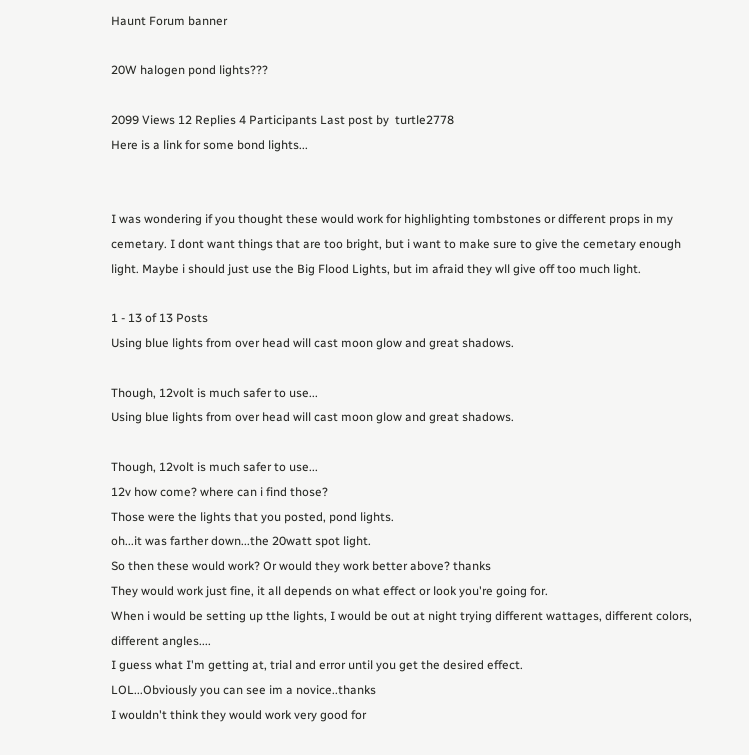Haunt Forum banner

20W halogen pond lights???

2099 Views 12 Replies 4 Participants Last post by  turtle2778
Here is a link for some bond lights...


I was wondering if you thought these would work for highlighting tombstones or different props in my cemetary. I dont want things that are too bright, but i want to make sure to give the cemetary enough light. Maybe i should just use the Big Flood Lights, but im afraid they wll give off too much light.

1 - 13 of 13 Posts
Using blue lights from over head will cast moon glow and great shadows.

Though, 12volt is much safer to use...
Using blue lights from over head will cast moon glow and great shadows.

Though, 12volt is much safer to use...
12v how come? where can i find those?
Those were the lights that you posted, pond lights.
oh...it was farther down...the 20watt spot light.
So then these would work? Or would they work better above? thanks
They would work just fine, it all depends on what effect or look you're going for.
When i would be setting up tthe lights, I would be out at night trying different wattages, different colors, different angles....
I guess what I'm getting at, trial and error until you get the desired effect.
LOL...Obviously you can see im a novice..thanks
I wouldn't think they would work very good for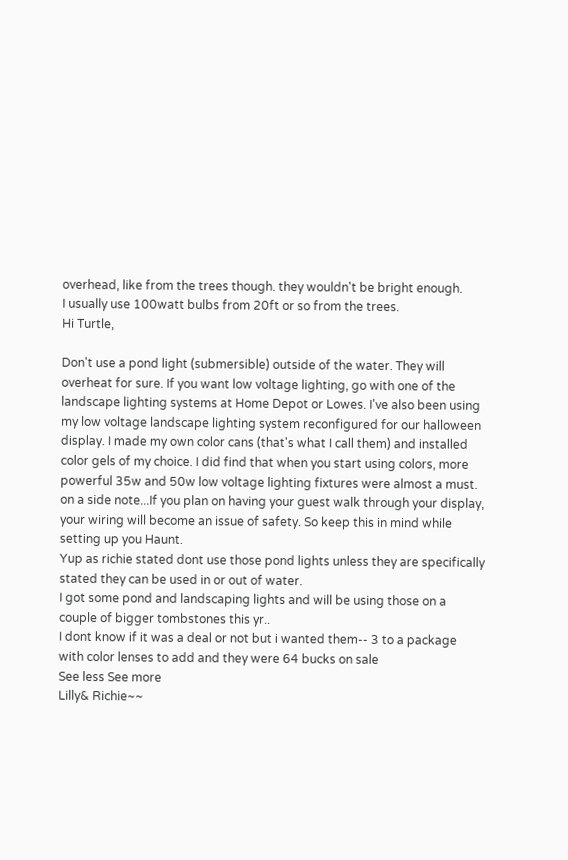overhead, like from the trees though. they wouldn't be bright enough.
I usually use 100watt bulbs from 20ft or so from the trees.
Hi Turtle,

Don't use a pond light (submersible) outside of the water. They will overheat for sure. If you want low voltage lighting, go with one of the landscape lighting systems at Home Depot or Lowes. I've also been using my low voltage landscape lighting system reconfigured for our halloween display. I made my own color cans (that's what I call them) and installed color gels of my choice. I did find that when you start using colors, more powerful 35w and 50w low voltage lighting fixtures were almost a must.
on a side note...If you plan on having your guest walk through your display, your wiring will become an issue of safety. So keep this in mind while setting up you Haunt.
Yup as richie stated dont use those pond lights unless they are specifically stated they can be used in or out of water.
I got some pond and landscaping lights and will be using those on a couple of bigger tombstones this yr..
I dont know if it was a deal or not but i wanted them-- 3 to a package with color lenses to add and they were 64 bucks on sale
See less See more
Lilly& Richie~~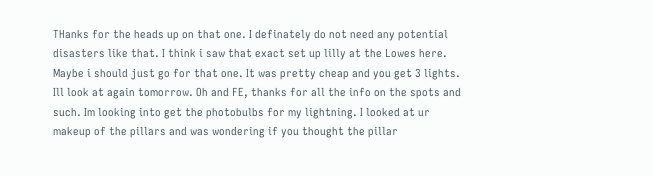THanks for the heads up on that one. I definately do not need any potential disasters like that. I think i saw that exact set up lilly at the Lowes here. Maybe i should just go for that one. It was pretty cheap and you get 3 lights. Ill look at again tomorrow. Oh and FE, thanks for all the info on the spots and such. Im looking into get the photobulbs for my lightning. I looked at ur makeup of the pillars and was wondering if you thought the pillar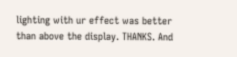lighting with ur effect was better than above the display. THANKS. And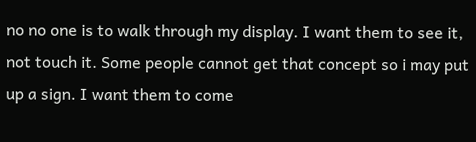no no one is to walk through my display. I want them to see it, not touch it. Some people cannot get that concept so i may put up a sign. I want them to come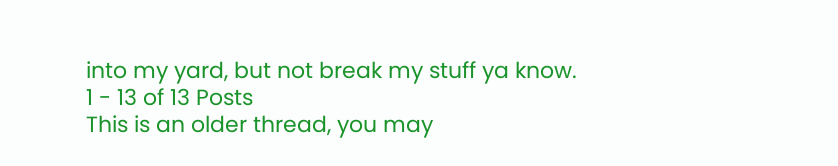into my yard, but not break my stuff ya know.
1 - 13 of 13 Posts
This is an older thread, you may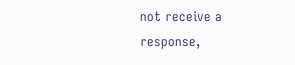not receive a response,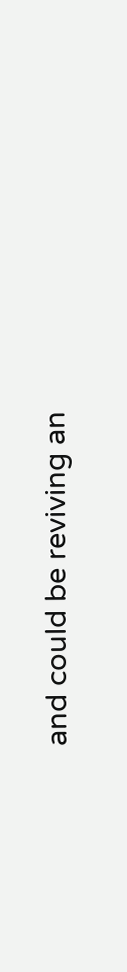and could be reviving an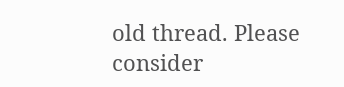old thread. Please consider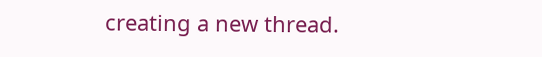creating a new thread.